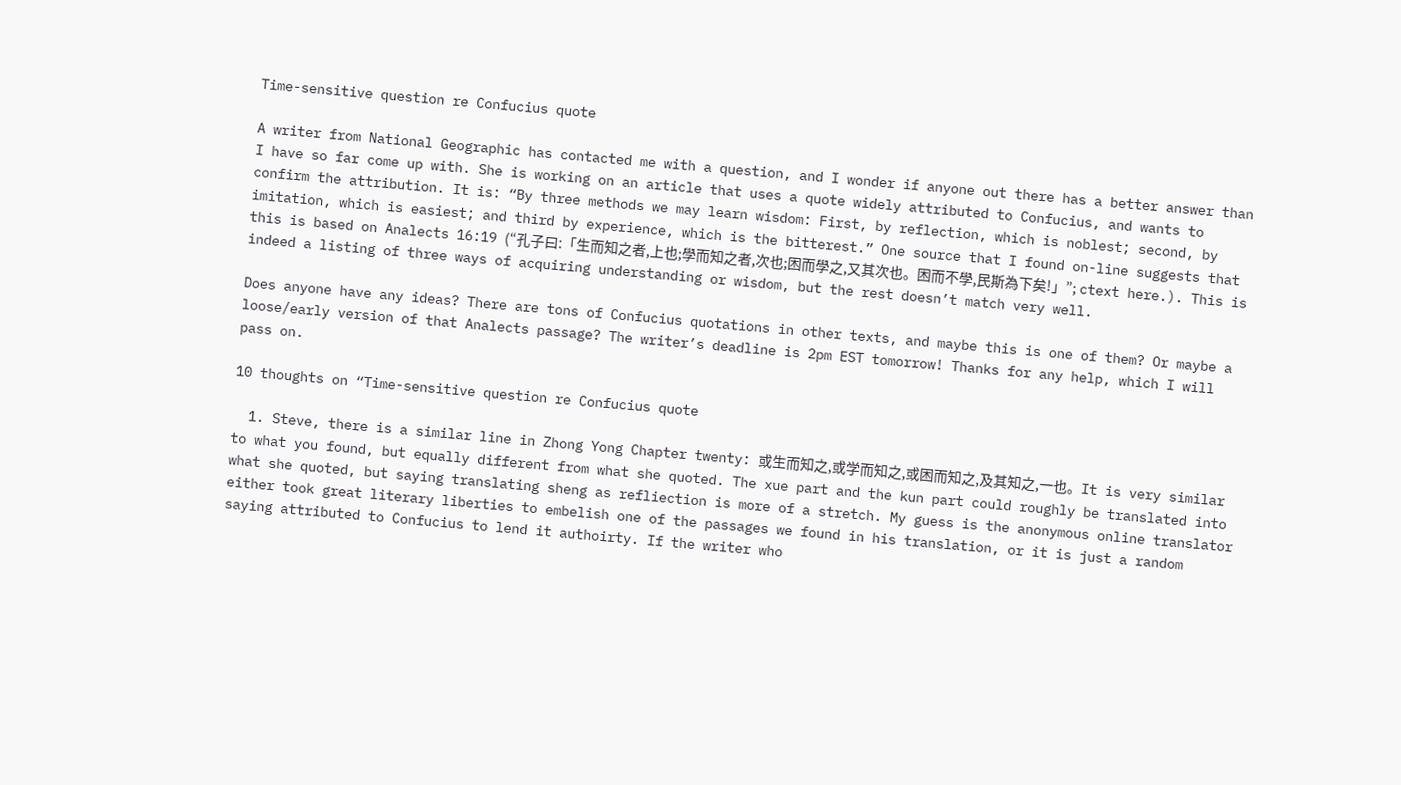Time-sensitive question re Confucius quote

A writer from National Geographic has contacted me with a question, and I wonder if anyone out there has a better answer than I have so far come up with. She is working on an article that uses a quote widely attributed to Confucius, and wants to confirm the attribution. It is: “By three methods we may learn wisdom: First, by reflection, which is noblest; second, by imitation, which is easiest; and third by experience, which is the bitterest.” One source that I found on-line suggests that this is based on Analects 16:19 (“孔子曰:「生而知之者,上也;學而知之者,次也;困而學之,又其次也。困而不學,民斯為下矣!」”; ctext here.). This is indeed a listing of three ways of acquiring understanding or wisdom, but the rest doesn’t match very well.

Does anyone have any ideas? There are tons of Confucius quotations in other texts, and maybe this is one of them? Or maybe a loose/early version of that Analects passage? The writer’s deadline is 2pm EST tomorrow! Thanks for any help, which I will pass on.

10 thoughts on “Time-sensitive question re Confucius quote

  1. Steve, there is a similar line in Zhong Yong Chapter twenty: 或生而知之,或学而知之,或困而知之,及其知之,一也。It is very similar to what you found, but equally different from what she quoted. The xue part and the kun part could roughly be translated into what she quoted, but saying translating sheng as refliection is more of a stretch. My guess is the anonymous online translator either took great literary liberties to embelish one of the passages we found in his translation, or it is just a random saying attributed to Confucius to lend it authoirty. If the writer who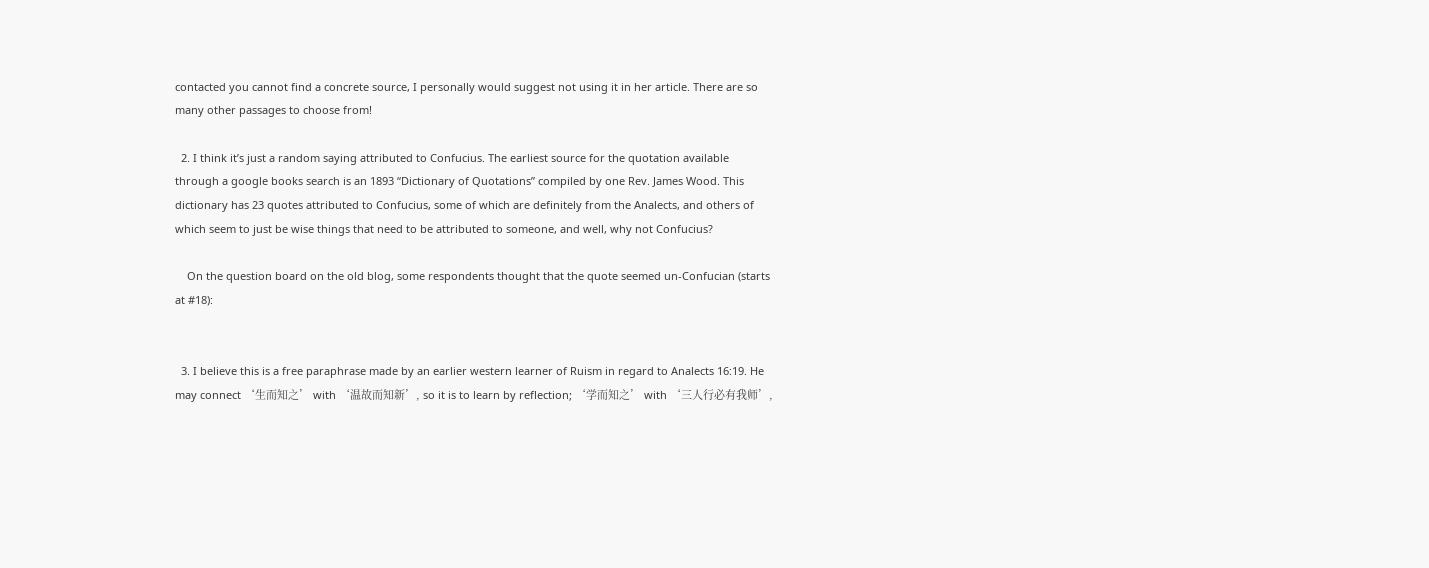contacted you cannot find a concrete source, I personally would suggest not using it in her article. There are so many other passages to choose from!

  2. I think it’s just a random saying attributed to Confucius. The earliest source for the quotation available through a google books search is an 1893 “Dictionary of Quotations” compiled by one Rev. James Wood. This dictionary has 23 quotes attributed to Confucius, some of which are definitely from the Analects, and others of which seem to just be wise things that need to be attributed to someone, and well, why not Confucius?

    On the question board on the old blog, some respondents thought that the quote seemed un-Confucian (starts at #18):


  3. I believe this is a free paraphrase made by an earlier western learner of Ruism in regard to Analects 16:19. He may connect ‘生而知之’ with ‘温故而知新’, so it is to learn by reflection; ‘学而知之’ with ‘三人行必有我师’,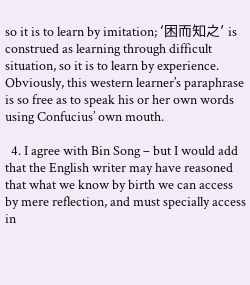so it is to learn by imitation; ‘困而知之’ is construed as learning through difficult situation, so it is to learn by experience. Obviously, this western learner’s paraphrase is so free as to speak his or her own words using Confucius’ own mouth.

  4. I agree with Bin Song – but I would add that the English writer may have reasoned that what we know by birth we can access by mere reflection, and must specially access in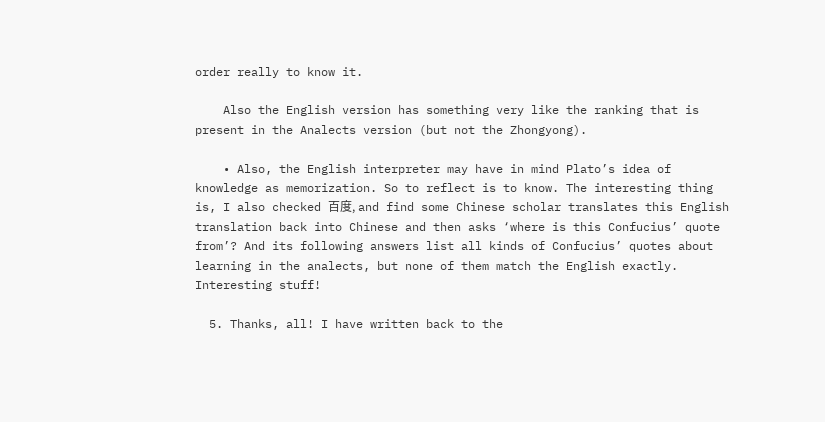order really to know it.

    Also the English version has something very like the ranking that is present in the Analects version (but not the Zhongyong).

    • Also, the English interpreter may have in mind Plato’s idea of knowledge as memorization. So to reflect is to know. The interesting thing is, I also checked 百度, and find some Chinese scholar translates this English translation back into Chinese and then asks ‘where is this Confucius’ quote from’? And its following answers list all kinds of Confucius’ quotes about learning in the analects, but none of them match the English exactly. Interesting stuff!

  5. Thanks, all! I have written back to the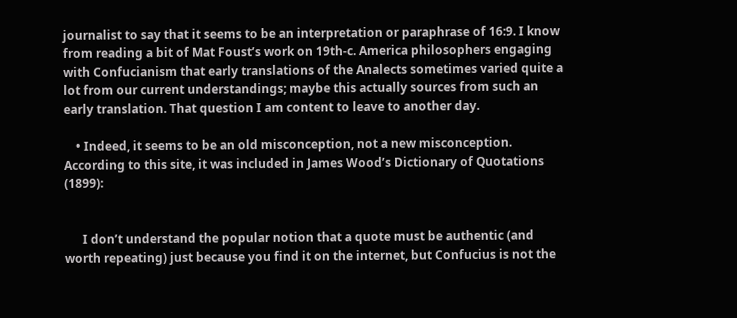journalist to say that it seems to be an interpretation or paraphrase of 16:9. I know from reading a bit of Mat Foust’s work on 19th-c. America philosophers engaging with Confucianism that early translations of the Analects sometimes varied quite a lot from our current understandings; maybe this actually sources from such an early translation. That question I am content to leave to another day.

    • Indeed, it seems to be an old misconception, not a new misconception. According to this site, it was included in James Wood’s Dictionary of Quotations (1899):


      I don’t understand the popular notion that a quote must be authentic (and worth repeating) just because you find it on the internet, but Confucius is not the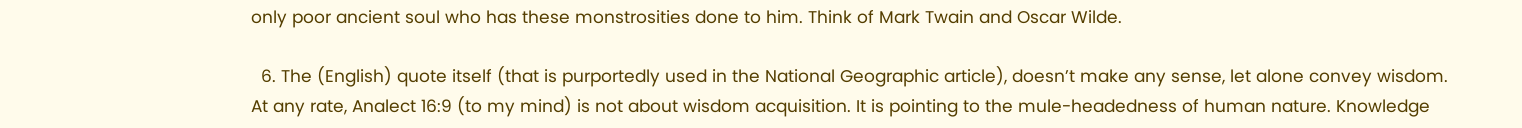only poor ancient soul who has these monstrosities done to him. Think of Mark Twain and Oscar Wilde.

  6. The (English) quote itself (that is purportedly used in the National Geographic article), doesn’t make any sense, let alone convey wisdom. At any rate, Analect 16:9 (to my mind) is not about wisdom acquisition. It is pointing to the mule-headedness of human nature. Knowledge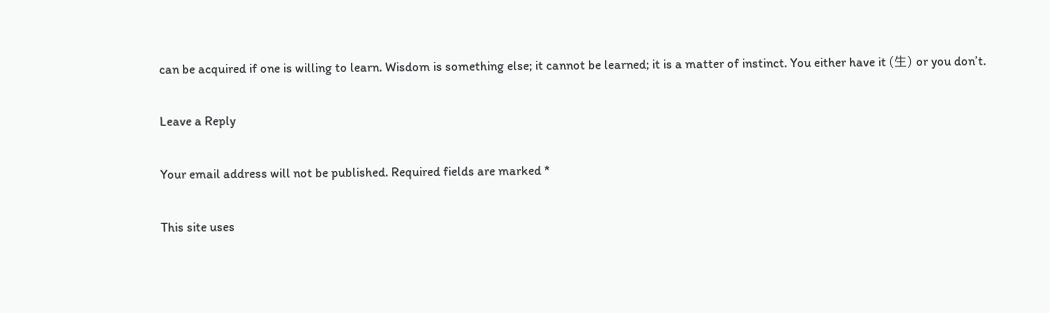can be acquired if one is willing to learn. Wisdom is something else; it cannot be learned; it is a matter of instinct. You either have it (生) or you don’t.

Leave a Reply

Your email address will not be published. Required fields are marked *

This site uses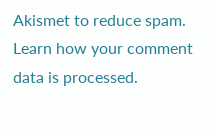Akismet to reduce spam. Learn how your comment data is processed.